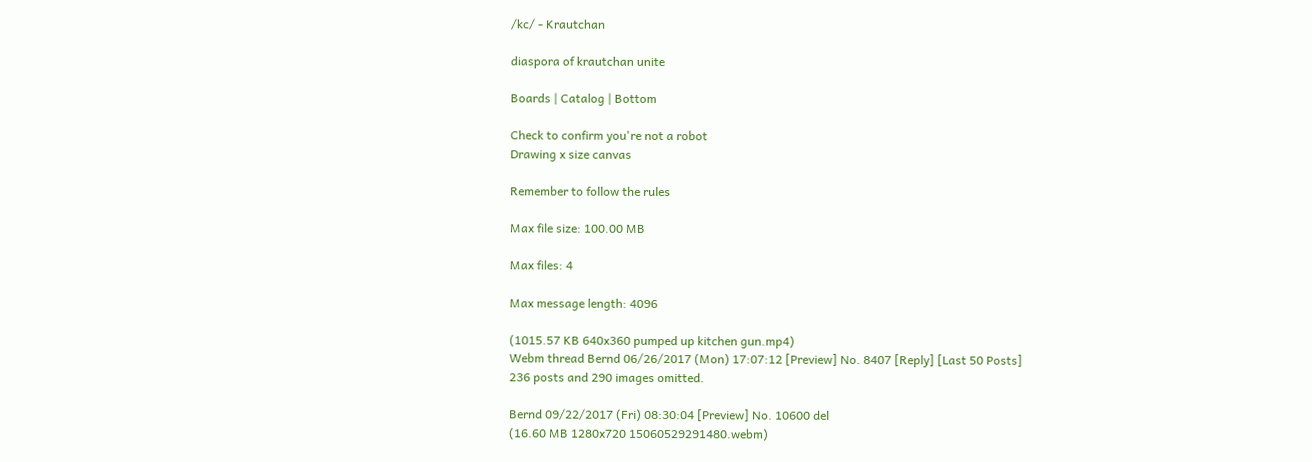/kc/ - Krautchan

diaspora of krautchan unite

Boards | Catalog | Bottom

Check to confirm you're not a robot
Drawing x size canvas

Remember to follow the rules

Max file size: 100.00 MB

Max files: 4

Max message length: 4096

(1015.57 KB 640x360 pumped up kitchen gun.mp4)
Webm thread Bernd 06/26/2017 (Mon) 17:07:12 [Preview] No. 8407 [Reply] [Last 50 Posts]
236 posts and 290 images omitted.

Bernd 09/22/2017 (Fri) 08:30:04 [Preview] No. 10600 del
(16.60 MB 1280x720 15060529291480.webm)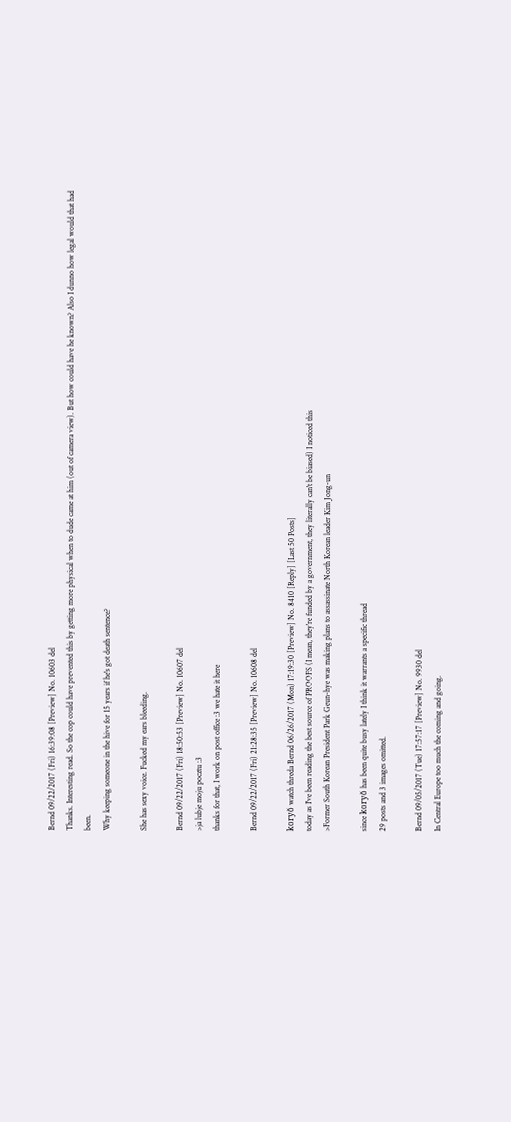Bernd 09/22/2017 (Fri) 16:39:08 [Preview] No. 10603 del
Thanks. Interesting read. So the cop could have prevented this by getting more physical when to dude came at him (out of camera view). But how could have he known? Also I dunno how legal would that had been.
Why keeping someone in the hive for 15 years if he's got death sentence?

She has sexy voice. Fucked my ears bleeding.

Bernd 09/22/2017 (Fri) 18:50:53 [Preview] No. 10607 del
>ja lubje moju pocztu :3
thanks for that, I work on post office :3 we hate it here

Bernd 09/22/2017 (Fri) 21:28:35 [Preview] No. 10608 del

koryŏ watch threda Bernd 06/26/2017 (Mon) 17:19:30 [Preview] No. 8410 [Reply] [Last 50 Posts]
today as I've been reading the best source of PROOFS (I mean, they're funded by a government, they literally can't be biased) I noticed this
>Former South Korean President Park Geun-hye was making plans to assassinate North Korean leader Kim Jong-un

since koryŏ has been quite busy lately I think it warrants a specific thread
29 posts and 3 images omitted.

Bernd 09/05/2017 (Tue) 17:57:17 [Preview] No. 9930 del
In Central Europe too much the coming and going.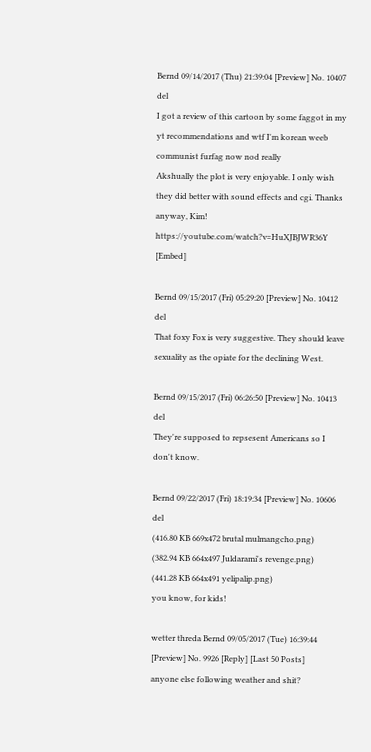Bernd 09/14/2017 (Thu) 21:39:04 [Preview] No. 10407 del
I got a review of this cartoon by some faggot in my yt recommendations and wtf I'm korean weeb communist furfag now nod really
Akshually the plot is very enjoyable. I only wish they did better with sound effects and cgi. Thanks anyway, Kim!
https://youtube.com/watch?v=HuXJBJWR36Y [Embed]

Bernd 09/15/2017 (Fri) 05:29:20 [Preview] No. 10412 del
That foxy Fox is very suggestive. They should leave sexuality as the opiate for the declining West.

Bernd 09/15/2017 (Fri) 06:26:50 [Preview] No. 10413 del
They're supposed to repsesent Americans so I don't know.

Bernd 09/22/2017 (Fri) 18:19:34 [Preview] No. 10606 del
(416.80 KB 669x472 brutal mulmangcho.png)
(382.94 KB 664x497 Juldarami's revenge.png)
(441.28 KB 664x491 yelipalip.png)
you know, for kids!

wetter threda Bernd 09/05/2017 (Tue) 16:39:44 [Preview] No. 9926 [Reply] [Last 50 Posts]
anyone else following weather and shit?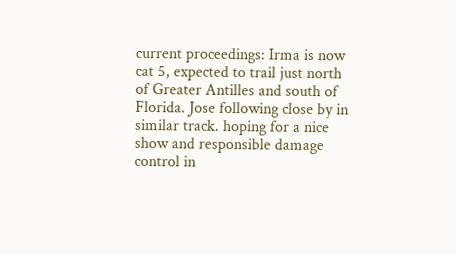current proceedings: Irma is now cat 5, expected to trail just north of Greater Antilles and south of Florida. Jose following close by in similar track. hoping for a nice show and responsible damage control in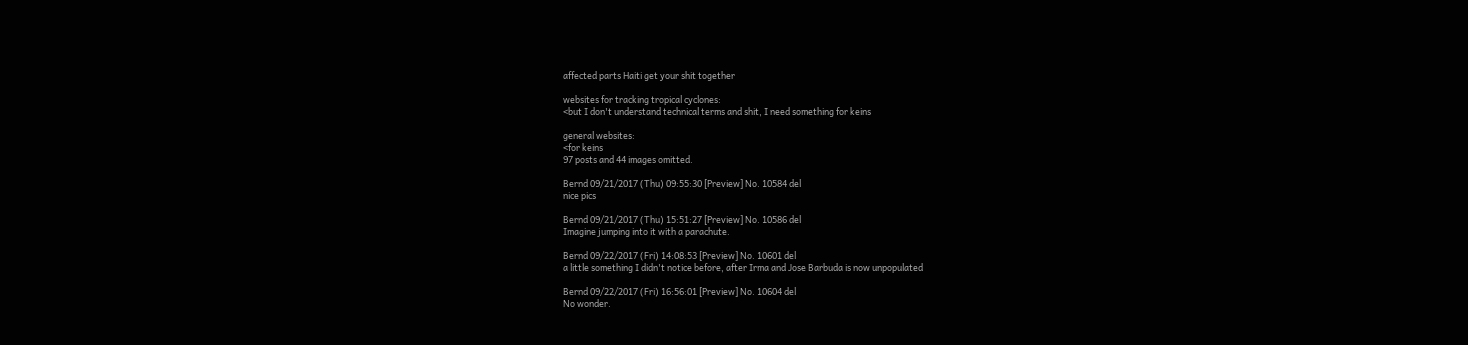affected parts Haiti get your shit together

websites for tracking tropical cyclones:
<but I don't understand technical terms and shit, I need something for keins

general websites:
<for keins
97 posts and 44 images omitted.

Bernd 09/21/2017 (Thu) 09:55:30 [Preview] No. 10584 del
nice pics

Bernd 09/21/2017 (Thu) 15:51:27 [Preview] No. 10586 del
Imagine jumping into it with a parachute.

Bernd 09/22/2017 (Fri) 14:08:53 [Preview] No. 10601 del
a little something I didn't notice before, after Irma and Jose Barbuda is now unpopulated

Bernd 09/22/2017 (Fri) 16:56:01 [Preview] No. 10604 del
No wonder.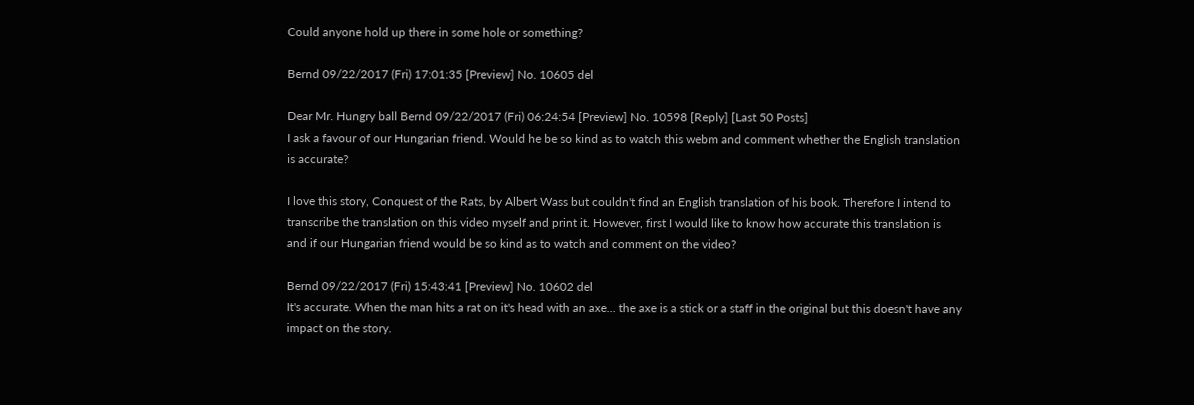Could anyone hold up there in some hole or something?

Bernd 09/22/2017 (Fri) 17:01:35 [Preview] No. 10605 del

Dear Mr. Hungry ball Bernd 09/22/2017 (Fri) 06:24:54 [Preview] No. 10598 [Reply] [Last 50 Posts]
I ask a favour of our Hungarian friend. Would he be so kind as to watch this webm and comment whether the English translation is accurate?

I love this story, Conquest of the Rats, by Albert Wass but couldn't find an English translation of his book. Therefore I intend to transcribe the translation on this video myself and print it. However, first I would like to know how accurate this translation is and if our Hungarian friend would be so kind as to watch and comment on the video?

Bernd 09/22/2017 (Fri) 15:43:41 [Preview] No. 10602 del
It's accurate. When the man hits a rat on it's head with an axe... the axe is a stick or a staff in the original but this doesn't have any impact on the story.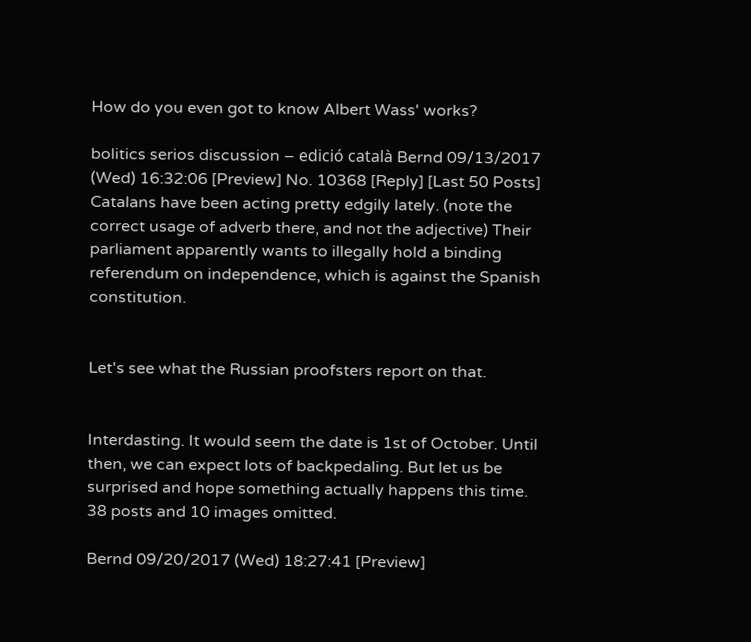How do you even got to know Albert Wass' works?

bolitics serios discussion – edició català Bernd 09/13/2017 (Wed) 16:32:06 [Preview] No. 10368 [Reply] [Last 50 Posts]
Catalans have been acting pretty edgily lately. (note the correct usage of adverb there, and not the adjective) Their parliament apparently wants to illegally hold a binding referendum on independence, which is against the Spanish constitution.


Let's see what the Russian proofsters report on that.


Interdasting. It would seem the date is 1st of October. Until then, we can expect lots of backpedaling. But let us be surprised and hope something actually happens this time.
38 posts and 10 images omitted.

Bernd 09/20/2017 (Wed) 18:27:41 [Preview]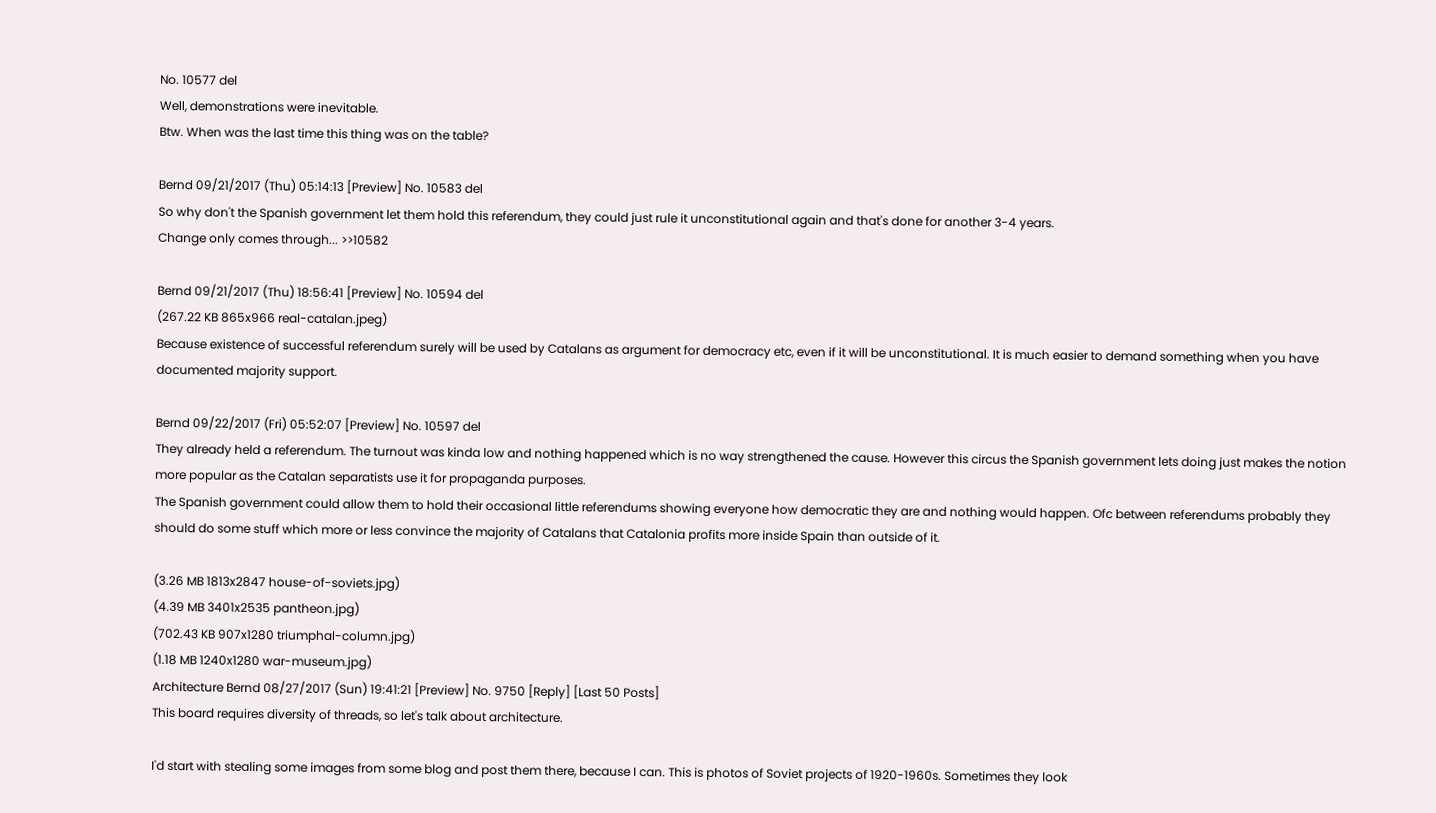No. 10577 del
Well, demonstrations were inevitable.
Btw. When was the last time this thing was on the table?

Bernd 09/21/2017 (Thu) 05:14:13 [Preview] No. 10583 del
So why don't the Spanish government let them hold this referendum, they could just rule it unconstitutional again and that's done for another 3-4 years.
Change only comes through... >>10582

Bernd 09/21/2017 (Thu) 18:56:41 [Preview] No. 10594 del
(267.22 KB 865x966 real-catalan.jpeg)
Because existence of successful referendum surely will be used by Catalans as argument for democracy etc, even if it will be unconstitutional. It is much easier to demand something when you have documented majority support.

Bernd 09/22/2017 (Fri) 05:52:07 [Preview] No. 10597 del
They already held a referendum. The turnout was kinda low and nothing happened which is no way strengthened the cause. However this circus the Spanish government lets doing just makes the notion more popular as the Catalan separatists use it for propaganda purposes.
The Spanish government could allow them to hold their occasional little referendums showing everyone how democratic they are and nothing would happen. Ofc between referendums probably they should do some stuff which more or less convince the majority of Catalans that Catalonia profits more inside Spain than outside of it.

(3.26 MB 1813x2847 house-of-soviets.jpg)
(4.39 MB 3401x2535 pantheon.jpg)
(702.43 KB 907x1280 triumphal-column.jpg)
(1.18 MB 1240x1280 war-museum.jpg)
Architecture Bernd 08/27/2017 (Sun) 19:41:21 [Preview] No. 9750 [Reply] [Last 50 Posts]
This board requires diversity of threads, so let's talk about architecture.

I'd start with stealing some images from some blog and post them there, because I can. This is photos of Soviet projects of 1920-1960s. Sometimes they look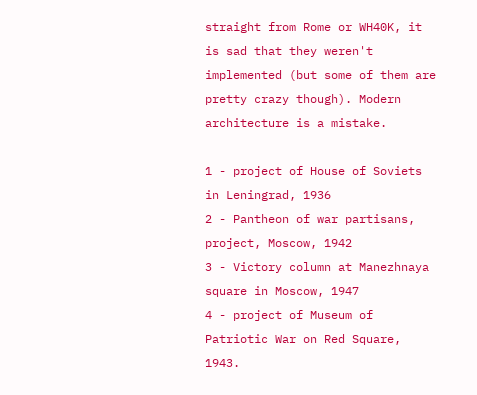straight from Rome or WH40K, it is sad that they weren't implemented (but some of them are pretty crazy though). Modern architecture is a mistake.

1 - project of House of Soviets in Leningrad, 1936
2 - Pantheon of war partisans, project, Moscow, 1942
3 - Victory column at Manezhnaya square in Moscow, 1947
4 - project of Museum of Patriotic War on Red Square, 1943.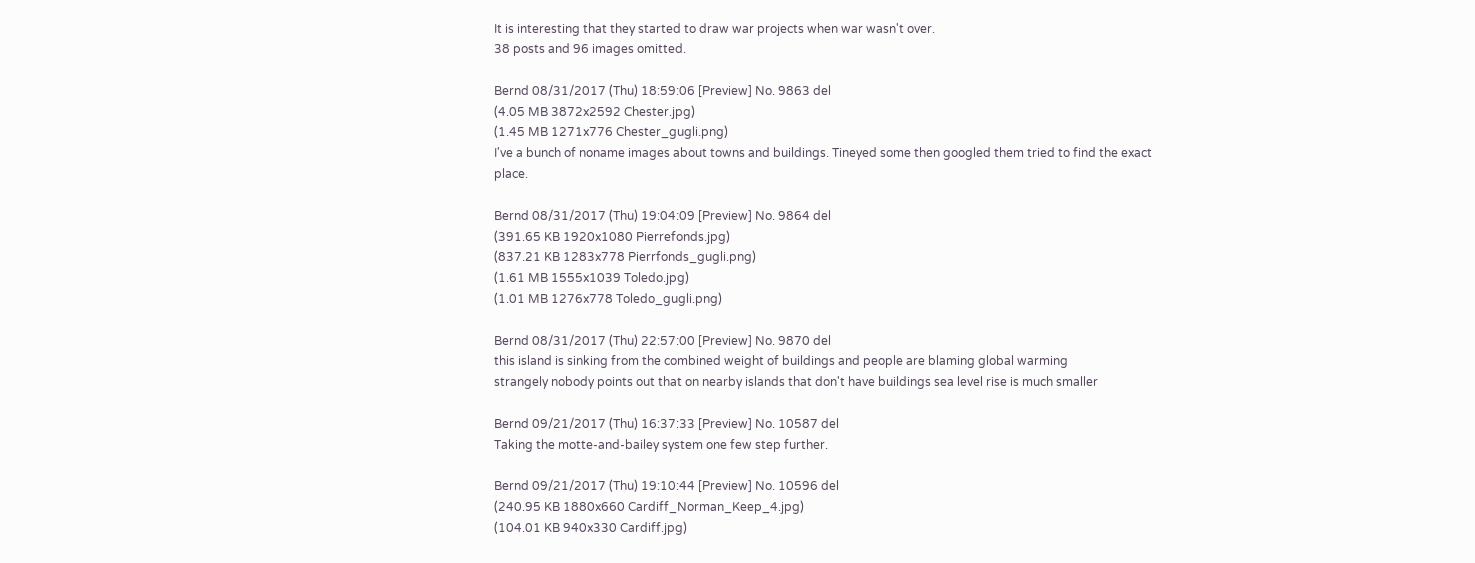It is interesting that they started to draw war projects when war wasn't over.
38 posts and 96 images omitted.

Bernd 08/31/2017 (Thu) 18:59:06 [Preview] No. 9863 del
(4.05 MB 3872x2592 Chester.jpg)
(1.45 MB 1271x776 Chester_gugli.png)
I've a bunch of noname images about towns and buildings. Tineyed some then googled them tried to find the exact place.

Bernd 08/31/2017 (Thu) 19:04:09 [Preview] No. 9864 del
(391.65 KB 1920x1080 Pierrefonds.jpg)
(837.21 KB 1283x778 Pierrfonds_gugli.png)
(1.61 MB 1555x1039 Toledo.jpg)
(1.01 MB 1276x778 Toledo_gugli.png)

Bernd 08/31/2017 (Thu) 22:57:00 [Preview] No. 9870 del
this island is sinking from the combined weight of buildings and people are blaming global warming
strangely nobody points out that on nearby islands that don't have buildings sea level rise is much smaller

Bernd 09/21/2017 (Thu) 16:37:33 [Preview] No. 10587 del
Taking the motte-and-bailey system one few step further.

Bernd 09/21/2017 (Thu) 19:10:44 [Preview] No. 10596 del
(240.95 KB 1880x660 Cardiff_Norman_Keep_4.jpg)
(104.01 KB 940x330 Cardiff.jpg)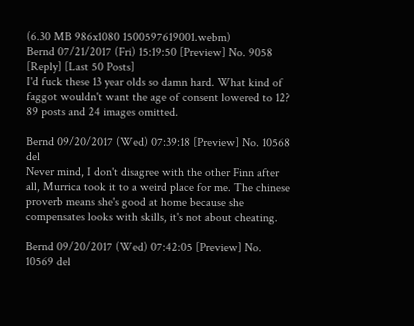(6.30 MB 986x1080 1500597619001.webm)
Bernd 07/21/2017 (Fri) 15:19:50 [Preview] No. 9058 [Reply] [Last 50 Posts]
I'd fuck these 13 year olds so damn hard. What kind of faggot wouldn't want the age of consent lowered to 12?
89 posts and 24 images omitted.

Bernd 09/20/2017 (Wed) 07:39:18 [Preview] No. 10568 del
Never mind, I don't disagree with the other Finn after all, Murrica took it to a weird place for me. The chinese proverb means she's good at home because she compensates looks with skills, it's not about cheating.

Bernd 09/20/2017 (Wed) 07:42:05 [Preview] No. 10569 del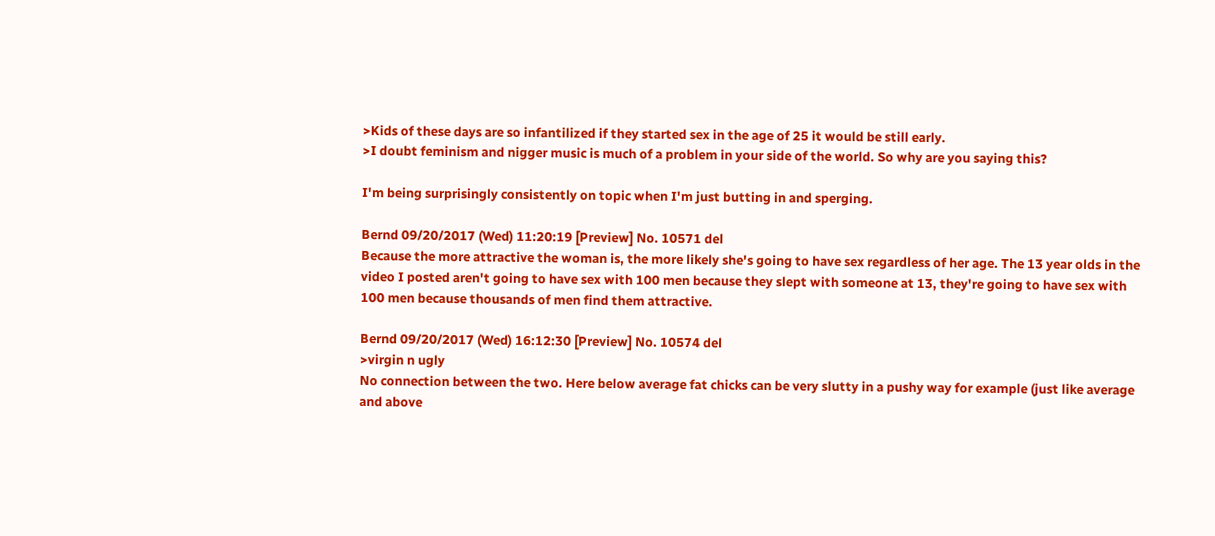>Kids of these days are so infantilized if they started sex in the age of 25 it would be still early.
>I doubt feminism and nigger music is much of a problem in your side of the world. So why are you saying this?

I'm being surprisingly consistently on topic when I'm just butting in and sperging.

Bernd 09/20/2017 (Wed) 11:20:19 [Preview] No. 10571 del
Because the more attractive the woman is, the more likely she's going to have sex regardless of her age. The 13 year olds in the video I posted aren't going to have sex with 100 men because they slept with someone at 13, they're going to have sex with 100 men because thousands of men find them attractive.

Bernd 09/20/2017 (Wed) 16:12:30 [Preview] No. 10574 del
>virgin n ugly
No connection between the two. Here below average fat chicks can be very slutty in a pushy way for example (just like average and above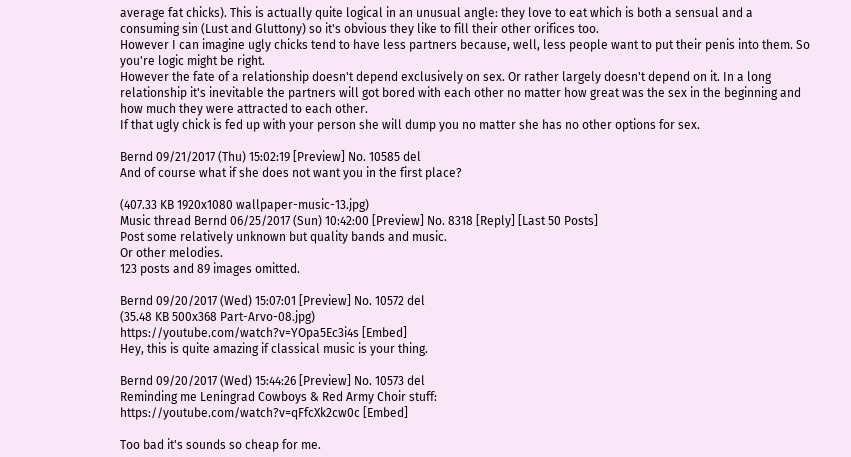average fat chicks). This is actually quite logical in an unusual angle: they love to eat which is both a sensual and a consuming sin (Lust and Gluttony) so it's obvious they like to fill their other orifices too.
However I can imagine ugly chicks tend to have less partners because, well, less people want to put their penis into them. So you're logic might be right.
However the fate of a relationship doesn't depend exclusively on sex. Or rather largely doesn't depend on it. In a long relationship it's inevitable the partners will got bored with each other no matter how great was the sex in the beginning and how much they were attracted to each other.
If that ugly chick is fed up with your person she will dump you no matter she has no other options for sex.

Bernd 09/21/2017 (Thu) 15:02:19 [Preview] No. 10585 del
And of course what if she does not want you in the first place?

(407.33 KB 1920x1080 wallpaper-music-13.jpg)
Music thread Bernd 06/25/2017 (Sun) 10:42:00 [Preview] No. 8318 [Reply] [Last 50 Posts]
Post some relatively unknown but quality bands and music.
Or other melodies.
123 posts and 89 images omitted.

Bernd 09/20/2017 (Wed) 15:07:01 [Preview] No. 10572 del
(35.48 KB 500x368 Part-Arvo-08.jpg)
https://youtube.com/watch?v=YOpa5Ec3i4s [Embed]
Hey, this is quite amazing if classical music is your thing.

Bernd 09/20/2017 (Wed) 15:44:26 [Preview] No. 10573 del
Reminding me Leningrad Cowboys & Red Army Choir stuff:
https://youtube.com/watch?v=qFfcXk2cw0c [Embed]

Too bad it's sounds so cheap for me.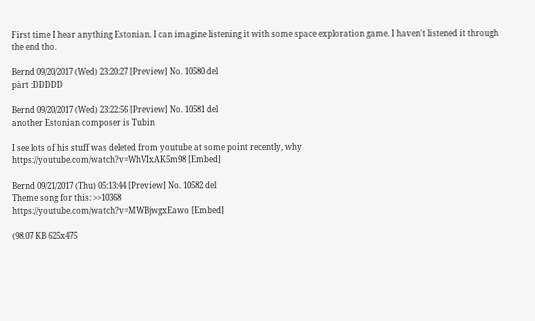First time I hear anything Estonian. I can imagine listening it with some space exploration game. I haven't listened it through the end tho.

Bernd 09/20/2017 (Wed) 23:20:27 [Preview] No. 10580 del
pärt :DDDDD

Bernd 09/20/2017 (Wed) 23:22:56 [Preview] No. 10581 del
another Estonian composer is Tubin

I see lots of his stuff was deleted from youtube at some point recently, why
https://youtube.com/watch?v=WhVIxAK5m98 [Embed]

Bernd 09/21/2017 (Thu) 05:13:44 [Preview] No. 10582 del
Theme song for this: >>10368
https://youtube.com/watch?v=MWBjwgxEawo [Embed]

(98.07 KB 625x475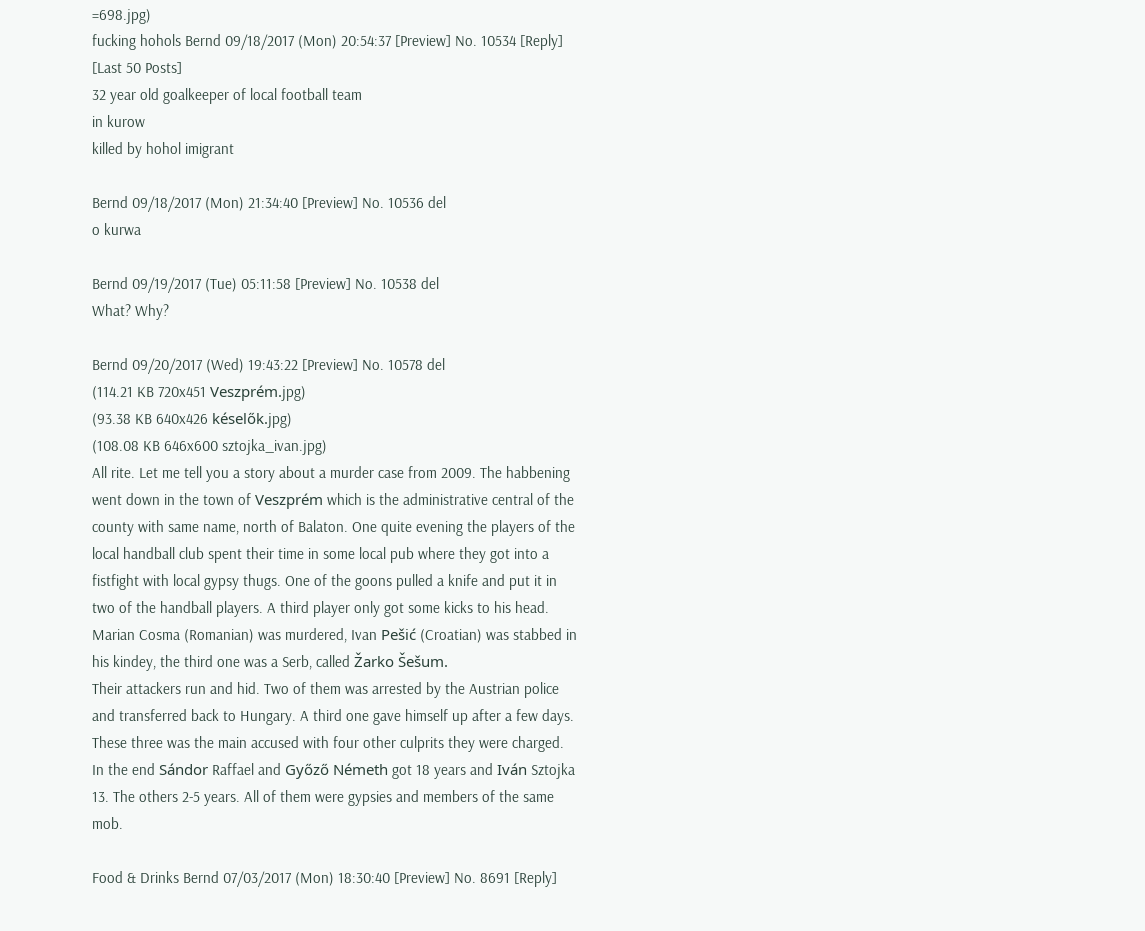=698.jpg)
fucking hohols Bernd 09/18/2017 (Mon) 20:54:37 [Preview] No. 10534 [Reply] [Last 50 Posts]
32 year old goalkeeper of local football team
in kurow
killed by hohol imigrant

Bernd 09/18/2017 (Mon) 21:34:40 [Preview] No. 10536 del
o kurwa

Bernd 09/19/2017 (Tue) 05:11:58 [Preview] No. 10538 del
What? Why?

Bernd 09/20/2017 (Wed) 19:43:22 [Preview] No. 10578 del
(114.21 KB 720x451 Veszprém.jpg)
(93.38 KB 640x426 késelők.jpg)
(108.08 KB 646x600 sztojka_ivan.jpg)
All rite. Let me tell you a story about a murder case from 2009. The habbening went down in the town of Veszprém which is the administrative central of the county with same name, north of Balaton. One quite evening the players of the local handball club spent their time in some local pub where they got into a fistfight with local gypsy thugs. One of the goons pulled a knife and put it in two of the handball players. A third player only got some kicks to his head.
Marian Cosma (Romanian) was murdered, Ivan Pešić (Croatian) was stabbed in his kindey, the third one was a Serb, called Žarko Šešum.
Their attackers run and hid. Two of them was arrested by the Austrian police and transferred back to Hungary. A third one gave himself up after a few days. These three was the main accused with four other culprits they were charged.
In the end Sándor Raffael and Győző Németh got 18 years and Iván Sztojka 13. The others 2-5 years. All of them were gypsies and members of the same mob.

Food & Drinks Bernd 07/03/2017 (Mon) 18:30:40 [Preview] No. 8691 [Reply]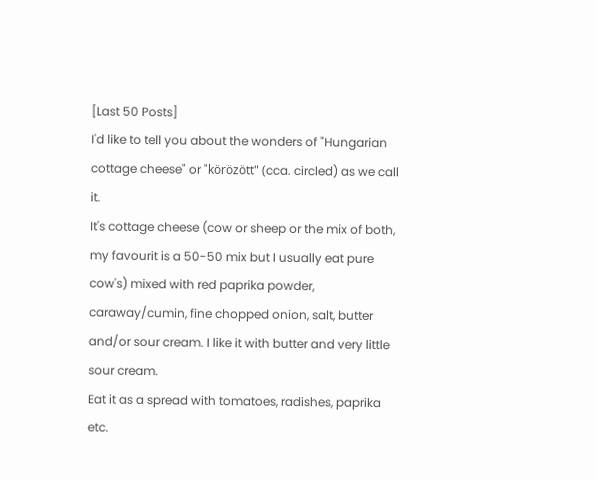[Last 50 Posts]
I'd like to tell you about the wonders of "Hungarian cottage cheese" or "körözött" (cca. circled) as we call it.
It's cottage cheese (cow or sheep or the mix of both, my favourit is a 50-50 mix but I usually eat pure cow's) mixed with red paprika powder, caraway/cumin, fine chopped onion, salt, butter and/or sour cream. I like it with butter and very little sour cream.
Eat it as a spread with tomatoes, radishes, paprika etc.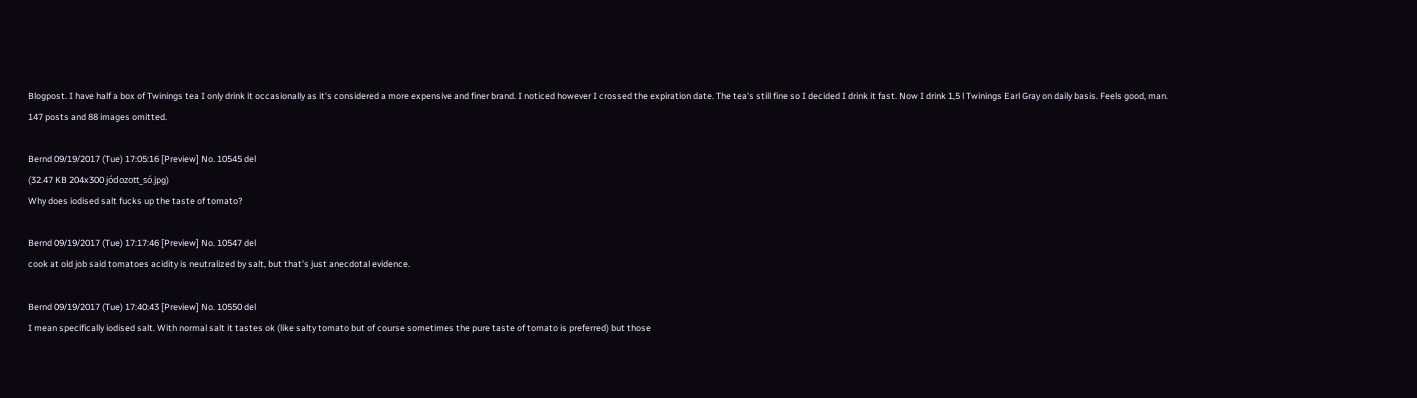Blogpost. I have half a box of Twinings tea I only drink it occasionally as it's considered a more expensive and finer brand. I noticed however I crossed the expiration date. The tea's still fine so I decided I drink it fast. Now I drink 1,5 l Twinings Earl Gray on daily basis. Feels good, man.
147 posts and 88 images omitted.

Bernd 09/19/2017 (Tue) 17:05:16 [Preview] No. 10545 del
(32.47 KB 204x300 jódozott_só.jpg)
Why does iodised salt fucks up the taste of tomato?

Bernd 09/19/2017 (Tue) 17:17:46 [Preview] No. 10547 del
cook at old job said tomatoes acidity is neutralized by salt, but that's just anecdotal evidence.

Bernd 09/19/2017 (Tue) 17:40:43 [Preview] No. 10550 del
I mean specifically iodised salt. With normal salt it tastes ok (like salty tomato but of course sometimes the pure taste of tomato is preferred) but those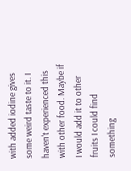with added iodine gives some weird taste to it. I haven't experienced this with other food. Maybe if I would add it to other fruits I could find something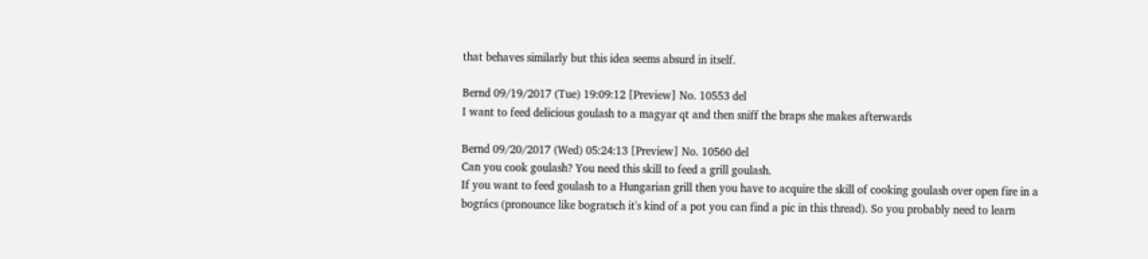that behaves similarly but this idea seems absurd in itself.

Bernd 09/19/2017 (Tue) 19:09:12 [Preview] No. 10553 del
I want to feed delicious goulash to a magyar qt and then sniff the braps she makes afterwards

Bernd 09/20/2017 (Wed) 05:24:13 [Preview] No. 10560 del
Can you cook goulash? You need this skill to feed a grill goulash.
If you want to feed goulash to a Hungarian grill then you have to acquire the skill of cooking goulash over open fire in a bogrács (pronounce like bogratsch it's kind of a pot you can find a pic in this thread). So you probably need to learn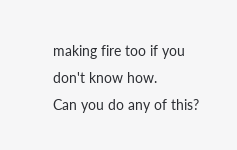making fire too if you don't know how.
Can you do any of this?